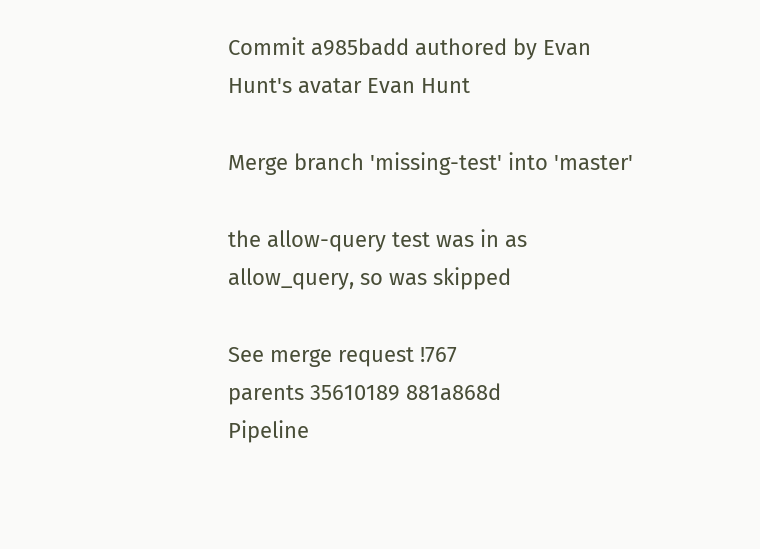Commit a985badd authored by Evan Hunt's avatar Evan Hunt

Merge branch 'missing-test' into 'master'

the allow-query test was in as allow_query, so was skipped

See merge request !767
parents 35610189 881a868d
Pipeline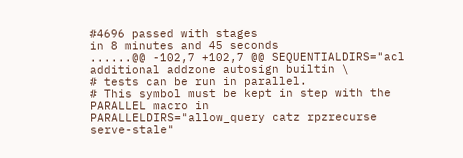#4696 passed with stages
in 8 minutes and 45 seconds
......@@ -102,7 +102,7 @@ SEQUENTIALDIRS="acl additional addzone autosign builtin \
# tests can be run in parallel.
# This symbol must be kept in step with the PARALLEL macro in
PARALLELDIRS="allow_query catz rpzrecurse serve-stale"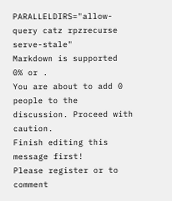PARALLELDIRS="allow-query catz rpzrecurse serve-stale"
Markdown is supported
0% or .
You are about to add 0 people to the discussion. Proceed with caution.
Finish editing this message first!
Please register or to comment